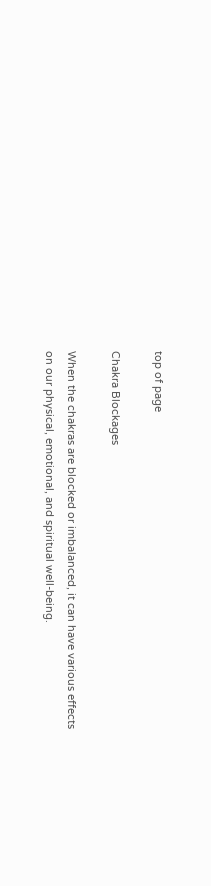top of page

Chakra Blockages

When the chakras are blocked or imbalanced, it can have various effects on our physical, emotional, and spiritual well-being.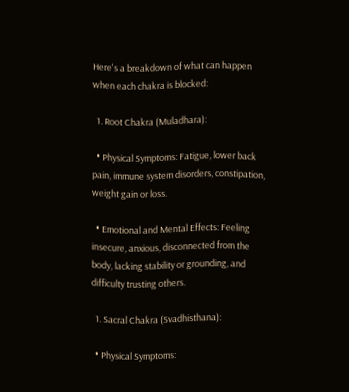Here's a breakdown of what can happen when each chakra is blocked:

  1. Root Chakra (Muladhara):

  • Physical Symptoms: Fatigue, lower back pain, immune system disorders, constipation, weight gain or loss.

  • Emotional and Mental Effects: Feeling insecure, anxious, disconnected from the body, lacking stability or grounding, and difficulty trusting others.

  1. Sacral Chakra (Svadhisthana):

  • Physical Symptoms: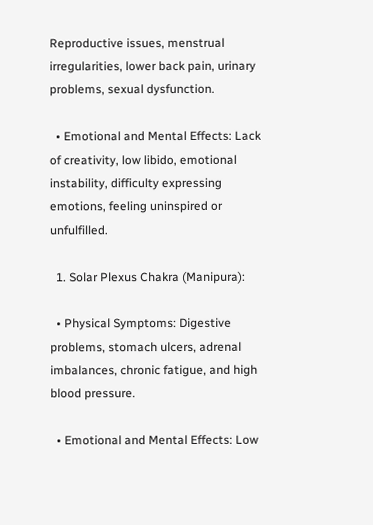Reproductive issues, menstrual irregularities, lower back pain, urinary problems, sexual dysfunction.

  • Emotional and Mental Effects: Lack of creativity, low libido, emotional instability, difficulty expressing emotions, feeling uninspired or unfulfilled.

  1. Solar Plexus Chakra (Manipura):

  • Physical Symptoms: Digestive problems, stomach ulcers, adrenal imbalances, chronic fatigue, and high blood pressure.

  • Emotional and Mental Effects: Low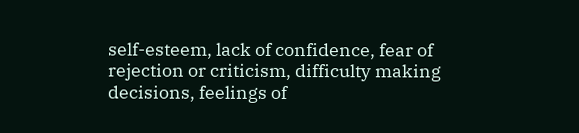self-esteem, lack of confidence, fear of rejection or criticism, difficulty making decisions, feelings of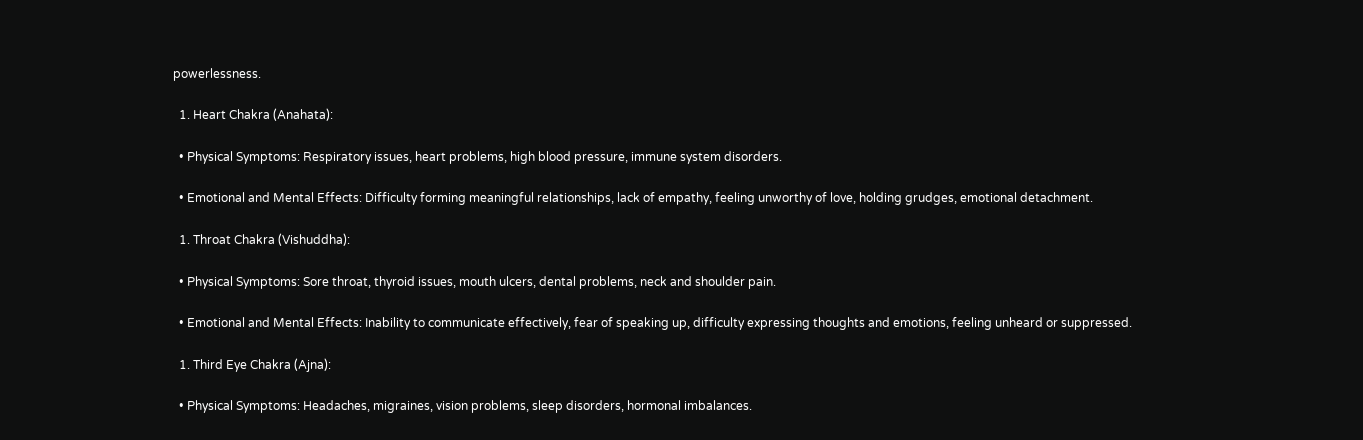powerlessness.

  1. Heart Chakra (Anahata):

  • Physical Symptoms: Respiratory issues, heart problems, high blood pressure, immune system disorders.

  • Emotional and Mental Effects: Difficulty forming meaningful relationships, lack of empathy, feeling unworthy of love, holding grudges, emotional detachment.

  1. Throat Chakra (Vishuddha):

  • Physical Symptoms: Sore throat, thyroid issues, mouth ulcers, dental problems, neck and shoulder pain.

  • Emotional and Mental Effects: Inability to communicate effectively, fear of speaking up, difficulty expressing thoughts and emotions, feeling unheard or suppressed.

  1. Third Eye Chakra (Ajna):

  • Physical Symptoms: Headaches, migraines, vision problems, sleep disorders, hormonal imbalances.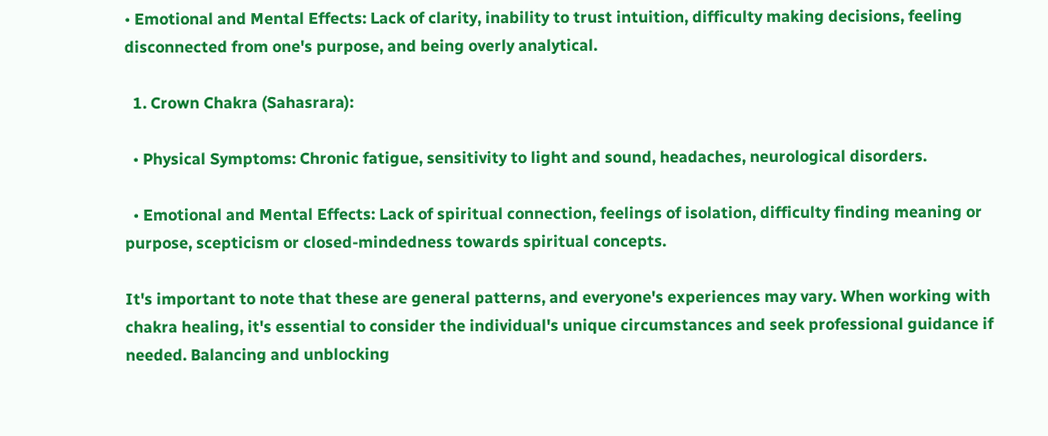• Emotional and Mental Effects: Lack of clarity, inability to trust intuition, difficulty making decisions, feeling disconnected from one's purpose, and being overly analytical.

  1. Crown Chakra (Sahasrara):

  • Physical Symptoms: Chronic fatigue, sensitivity to light and sound, headaches, neurological disorders.

  • Emotional and Mental Effects: Lack of spiritual connection, feelings of isolation, difficulty finding meaning or purpose, scepticism or closed-mindedness towards spiritual concepts.

It's important to note that these are general patterns, and everyone's experiences may vary. When working with chakra healing, it's essential to consider the individual's unique circumstances and seek professional guidance if needed. Balancing and unblocking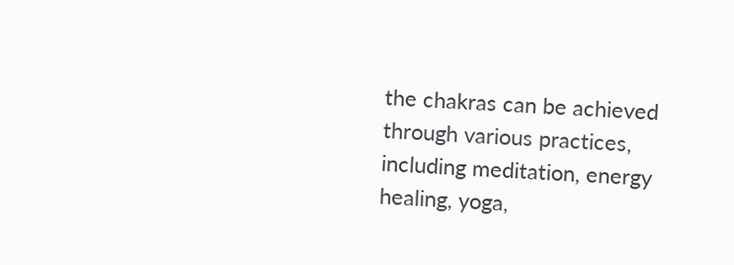the chakras can be achieved through various practices, including meditation, energy healing, yoga,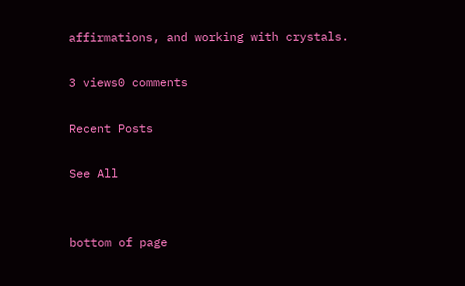affirmations, and working with crystals.

3 views0 comments

Recent Posts

See All


bottom of page